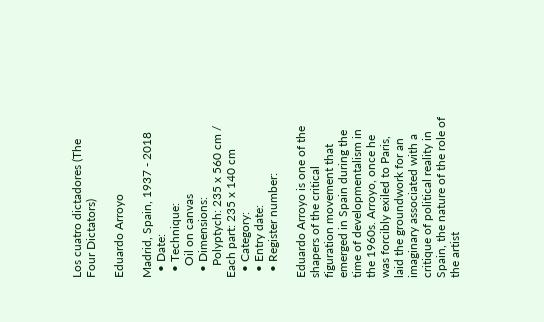Los cuatro dictadores (The Four Dictators)

Eduardo Arroyo

Madrid, Spain, 1937 - 2018
  • Date:
  • Technique:
    Oil on canvas
  • Dimensions:
    Polyptych: 235 x 560 cm / Each part: 235 x 140 cm
  • Category:
  • Entry date:
  • Register number:

Eduardo Arroyo is one of the shapers of the critical figuration movement that emerged in Spain during the time of developmentalism in the 1960s. Arroyo, once he was forcibly exiled to Paris, laid the groundwork for an imaginary associated with a critique of political reality in Spain, the nature of the role of the artist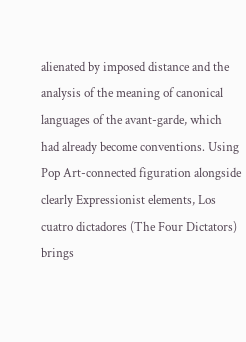alienated by imposed distance and the analysis of the meaning of canonical languages of the avant-garde, which had already become conventions. Using Pop Art-connected figuration alongside clearly Expressionist elements, Los cuatro dictadores (The Four Dictators) brings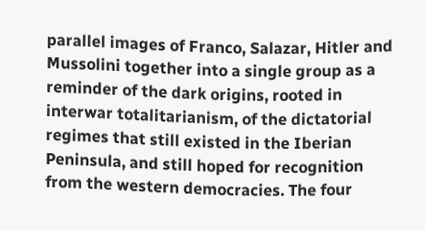parallel images of Franco, Salazar, Hitler and Mussolini together into a single group as a reminder of the dark origins, rooted in interwar totalitarianism, of the dictatorial regimes that still existed in the Iberian Peninsula, and still hoped for recognition from the western democracies. The four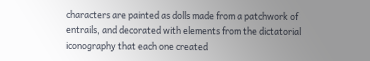characters are painted as dolls made from a patchwork of entrails, and decorated with elements from the dictatorial iconography that each one created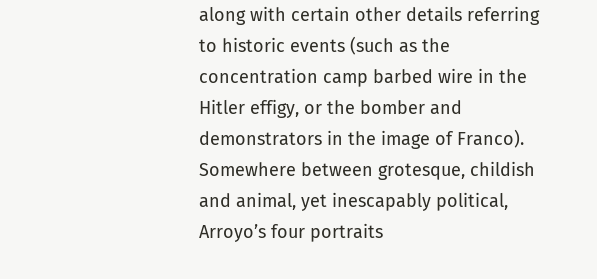along with certain other details referring to historic events (such as the concentration camp barbed wire in the Hitler effigy, or the bomber and demonstrators in the image of Franco). Somewhere between grotesque, childish and animal, yet inescapably political, Arroyo’s four portraits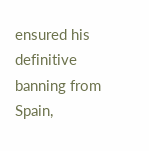ensured his definitive banning from Spain,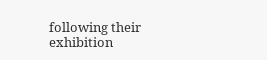following their exhibition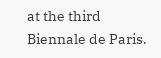at the third Biennale de Paris.